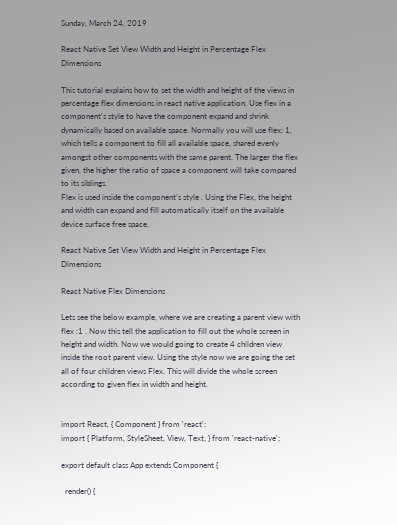Sunday, March 24, 2019

React Native Set View Width and Height in Percentage Flex Dimensions

This tutorial explains how to set the width and height of the views in percentage flex dimensions in react native application. Use flex in a component's style to have the component expand and shrink dynamically based on available space. Normally you will use flex: 1, which tells a component to fill all available space, shared evenly amongst other components with the same parent. The larger the flex given, the higher the ratio of space a component will take compared to its siblings.
Flex is used inside the component’s style . Using the Flex, the height and width can expand and fill automatically itself on the available device surface free space.

React Native Set View Width and Height in Percentage Flex Dimensions

React Native Flex Dimensions

Lets see the below example, where we are creating a parent view with flex :1 . Now this tell the application to fill out the whole screen in height and width. Now we would going to create 4 children view inside the root parent view. Using the style now we are going the set all of four children views Flex. This will divide the whole screen according to given flex in width and height.


import React, { Component } from 'react';
import { Platform, StyleSheet, View, Text, } from 'react-native';

export default class App extends Component {

  render() {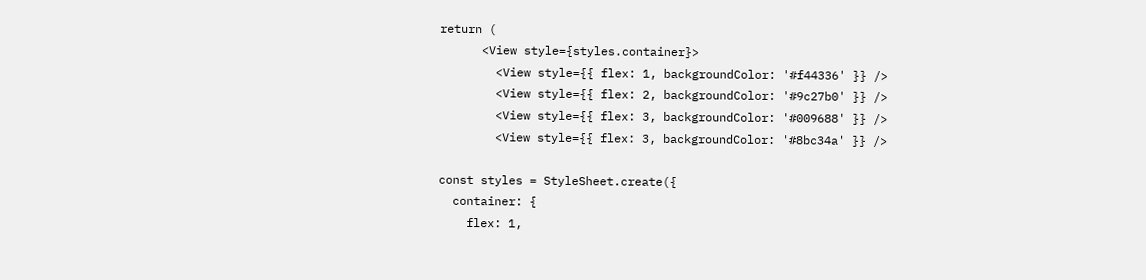return (
      <View style={styles.container}>
        <View style={{ flex: 1, backgroundColor: '#f44336' }} />
        <View style={{ flex: 2, backgroundColor: '#9c27b0' }} />
        <View style={{ flex: 3, backgroundColor: '#009688' }} />
        <View style={{ flex: 3, backgroundColor: '#8bc34a' }} />

const styles = StyleSheet.create({
  container: {
    flex: 1,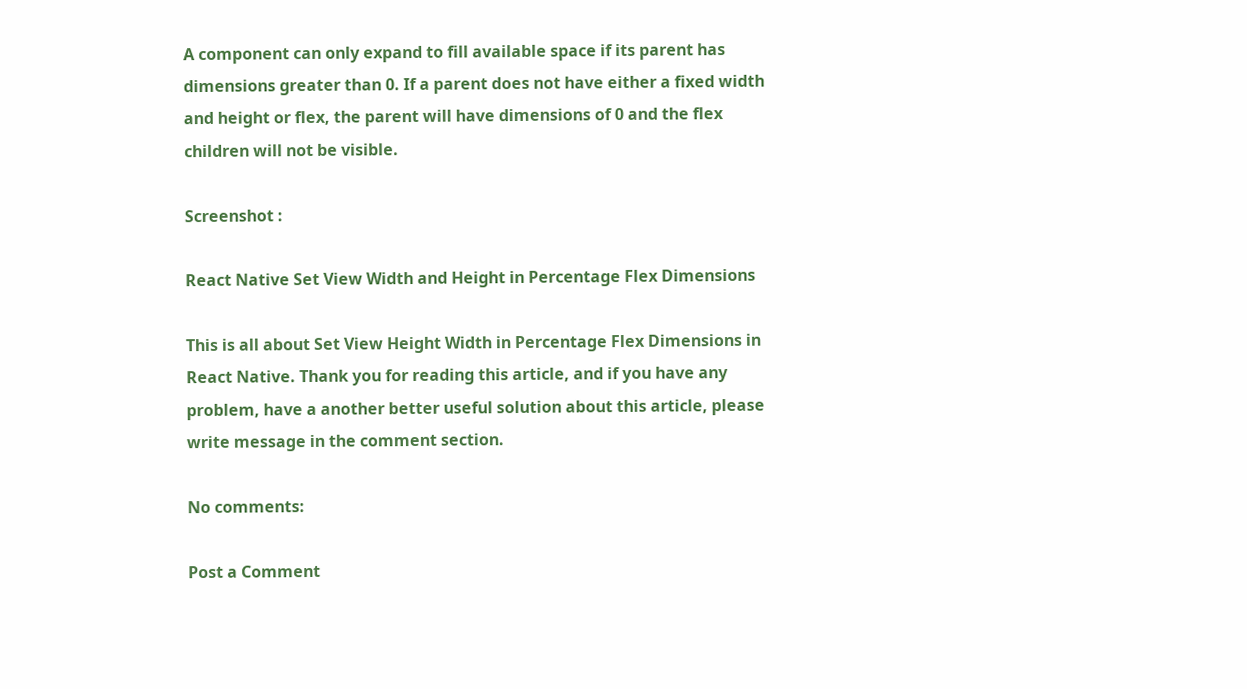A component can only expand to fill available space if its parent has dimensions greater than 0. If a parent does not have either a fixed width and height or flex, the parent will have dimensions of 0 and the flex children will not be visible.

Screenshot :

React Native Set View Width and Height in Percentage Flex Dimensions

This is all about Set View Height Width in Percentage Flex Dimensions in React Native. Thank you for reading this article, and if you have any problem, have a another better useful solution about this article, please write message in the comment section.

No comments:

Post a Comment